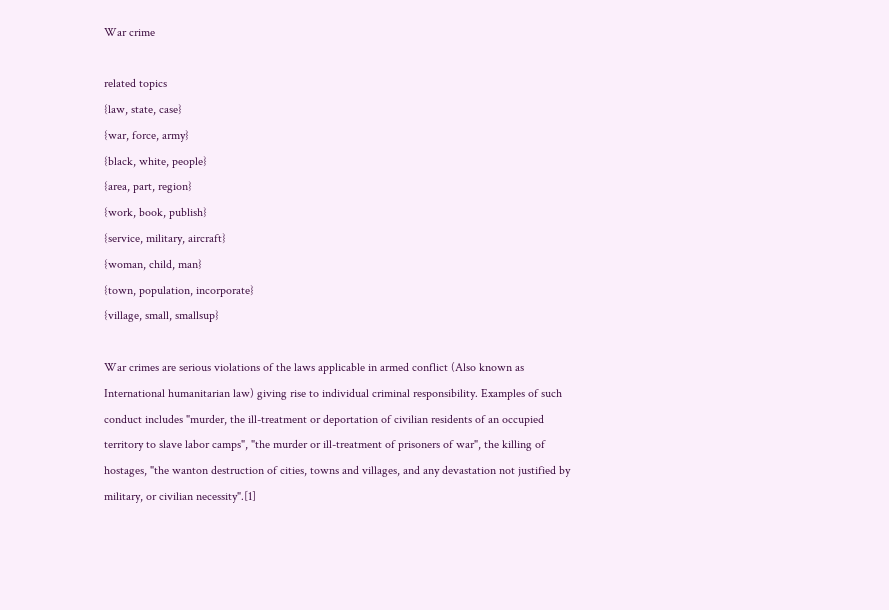War crime

related topics
{law, state, case}
{war, force, army}
{black, white, people}
{area, part, region}
{work, book, publish}
{service, military, aircraft}
{woman, child, man}
{town, population, incorporate}
{village, small, smallsup}

War crimes are serious violations of the laws applicable in armed conflict (Also known as International humanitarian law) giving rise to individual criminal responsibility. Examples of such conduct includes "murder, the ill-treatment or deportation of civilian residents of an occupied territory to slave labor camps", "the murder or ill-treatment of prisoners of war", the killing of hostages, "the wanton destruction of cities, towns and villages, and any devastation not justified by military, or civilian necessity".[1]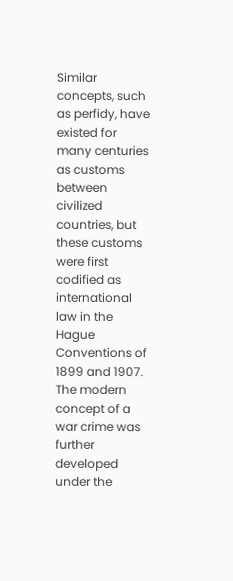Similar concepts, such as perfidy, have existed for many centuries as customs between civilized countries, but these customs were first codified as international law in the Hague Conventions of 1899 and 1907. The modern concept of a war crime was further developed under the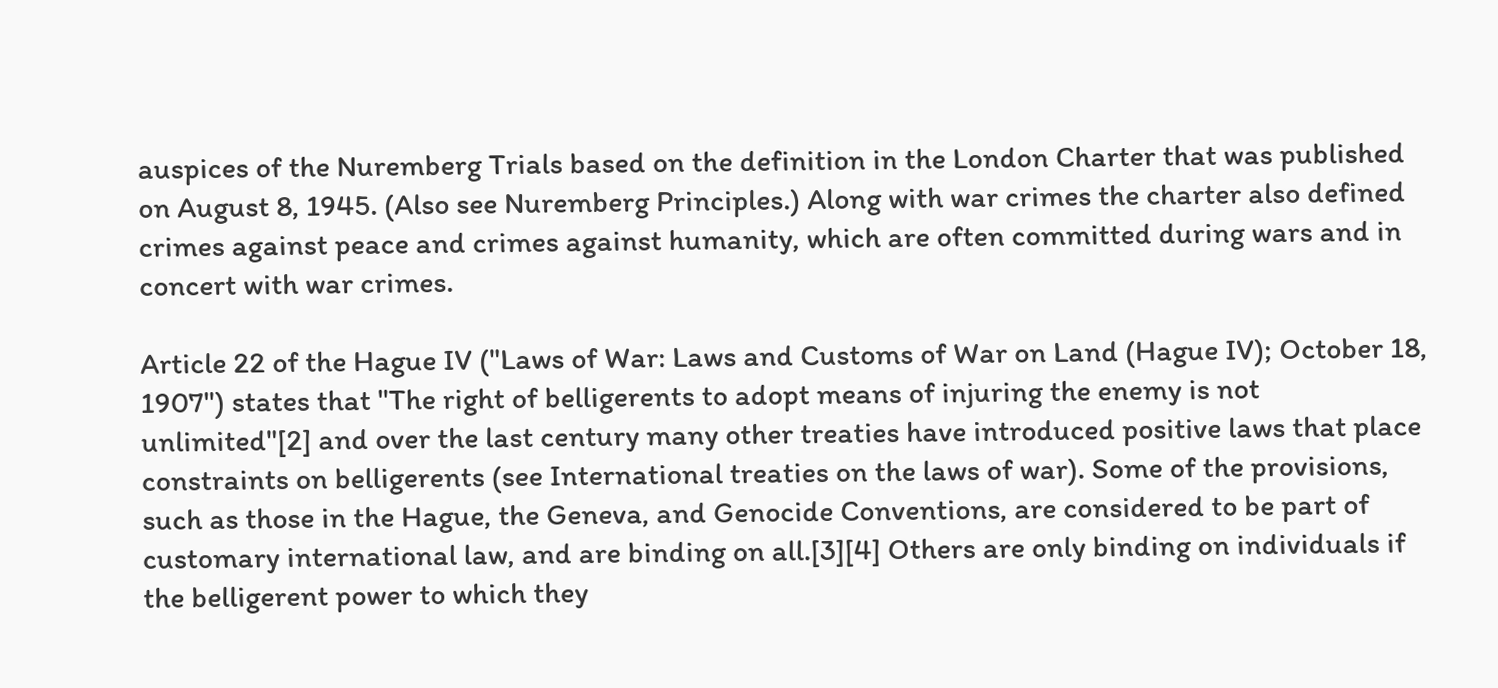auspices of the Nuremberg Trials based on the definition in the London Charter that was published on August 8, 1945. (Also see Nuremberg Principles.) Along with war crimes the charter also defined crimes against peace and crimes against humanity, which are often committed during wars and in concert with war crimes.

Article 22 of the Hague IV ("Laws of War: Laws and Customs of War on Land (Hague IV); October 18, 1907") states that "The right of belligerents to adopt means of injuring the enemy is not unlimited"[2] and over the last century many other treaties have introduced positive laws that place constraints on belligerents (see International treaties on the laws of war). Some of the provisions, such as those in the Hague, the Geneva, and Genocide Conventions, are considered to be part of customary international law, and are binding on all.[3][4] Others are only binding on individuals if the belligerent power to which they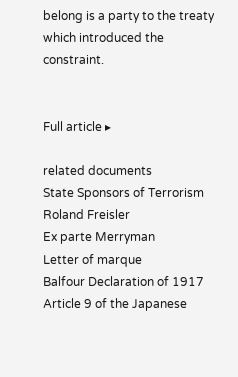belong is a party to the treaty which introduced the constraint.


Full article ▸

related documents
State Sponsors of Terrorism
Roland Freisler
Ex parte Merryman
Letter of marque
Balfour Declaration of 1917
Article 9 of the Japanese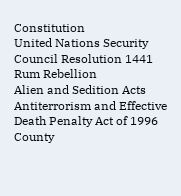Constitution
United Nations Security Council Resolution 1441
Rum Rebellion
Alien and Sedition Acts
Antiterrorism and Effective Death Penalty Act of 1996
County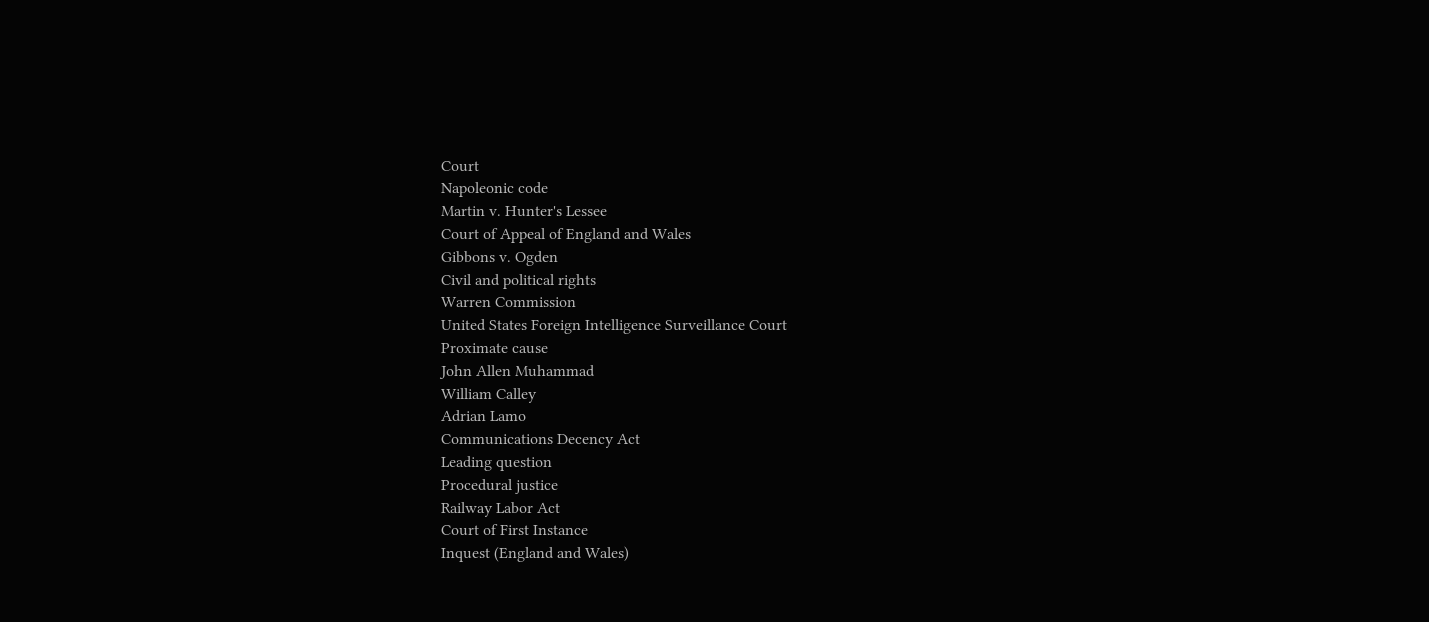Court
Napoleonic code
Martin v. Hunter's Lessee
Court of Appeal of England and Wales
Gibbons v. Ogden
Civil and political rights
Warren Commission
United States Foreign Intelligence Surveillance Court
Proximate cause
John Allen Muhammad
William Calley
Adrian Lamo
Communications Decency Act
Leading question
Procedural justice
Railway Labor Act
Court of First Instance
Inquest (England and Wales)